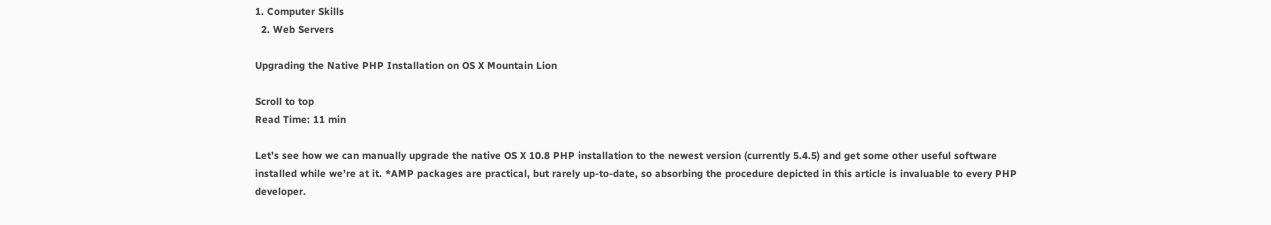1. Computer Skills
  2. Web Servers

Upgrading the Native PHP Installation on OS X Mountain Lion

Scroll to top
Read Time: 11 min

Let’s see how we can manually upgrade the native OS X 10.8 PHP installation to the newest version (currently 5.4.5) and get some other useful software installed while we’re at it. *AMP packages are practical, but rarely up-to-date, so absorbing the procedure depicted in this article is invaluable to every PHP developer.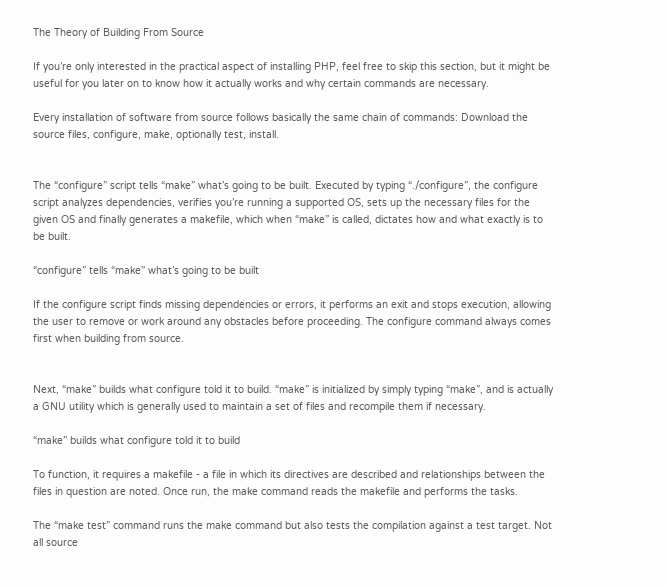The Theory of Building From Source

If you’re only interested in the practical aspect of installing PHP, feel free to skip this section, but it might be useful for you later on to know how it actually works and why certain commands are necessary.

Every installation of software from source follows basically the same chain of commands: Download the source files, configure, make, optionally test, install.


The “configure” script tells “make” what’s going to be built. Executed by typing “./configure”, the configure script analyzes dependencies, verifies you’re running a supported OS, sets up the necessary files for the given OS and finally generates a makefile, which when “make” is called, dictates how and what exactly is to be built.

“configure” tells “make” what’s going to be built

If the configure script finds missing dependencies or errors, it performs an exit and stops execution, allowing the user to remove or work around any obstacles before proceeding. The configure command always comes first when building from source.


Next, “make” builds what configure told it to build. “make” is initialized by simply typing “make”, and is actually a GNU utility which is generally used to maintain a set of files and recompile them if necessary.

“make” builds what configure told it to build

To function, it requires a makefile - a file in which its directives are described and relationships between the files in question are noted. Once run, the make command reads the makefile and performs the tasks.

The “make test” command runs the make command but also tests the compilation against a test target. Not all source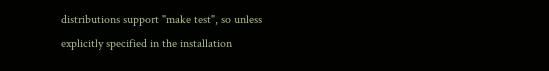distributions support "make test", so unless explicitly specified in the installation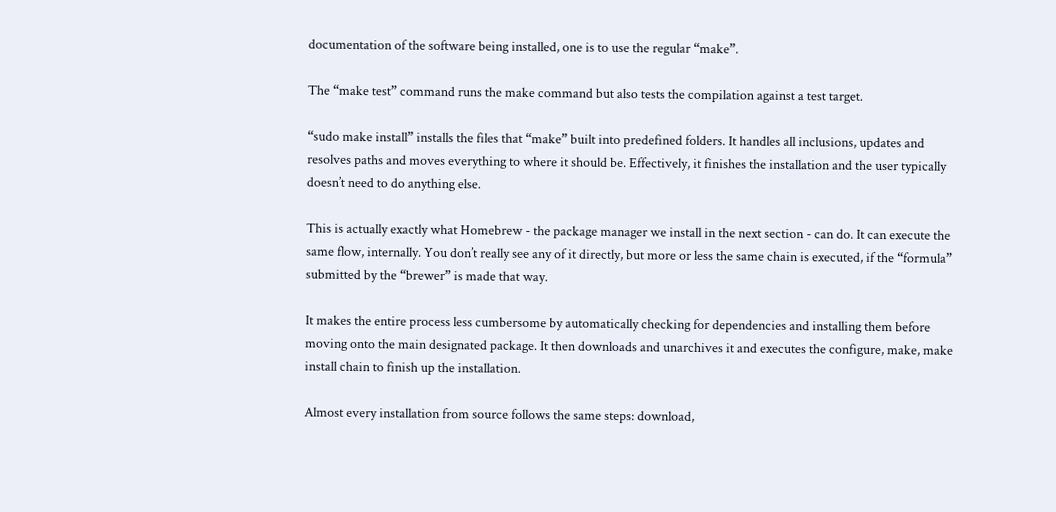documentation of the software being installed, one is to use the regular “make”.

The “make test” command runs the make command but also tests the compilation against a test target.

“sudo make install” installs the files that “make” built into predefined folders. It handles all inclusions, updates and resolves paths and moves everything to where it should be. Effectively, it finishes the installation and the user typically doesn’t need to do anything else.

This is actually exactly what Homebrew - the package manager we install in the next section - can do. It can execute the same flow, internally. You don’t really see any of it directly, but more or less the same chain is executed, if the “formula” submitted by the “brewer” is made that way.

It makes the entire process less cumbersome by automatically checking for dependencies and installing them before moving onto the main designated package. It then downloads and unarchives it and executes the configure, make, make install chain to finish up the installation.

Almost every installation from source follows the same steps: download,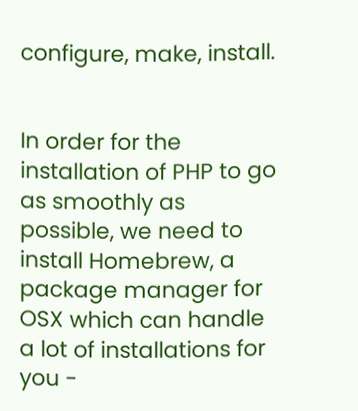configure, make, install.


In order for the installation of PHP to go as smoothly as possible, we need to install Homebrew, a package manager for OSX which can handle a lot of installations for you -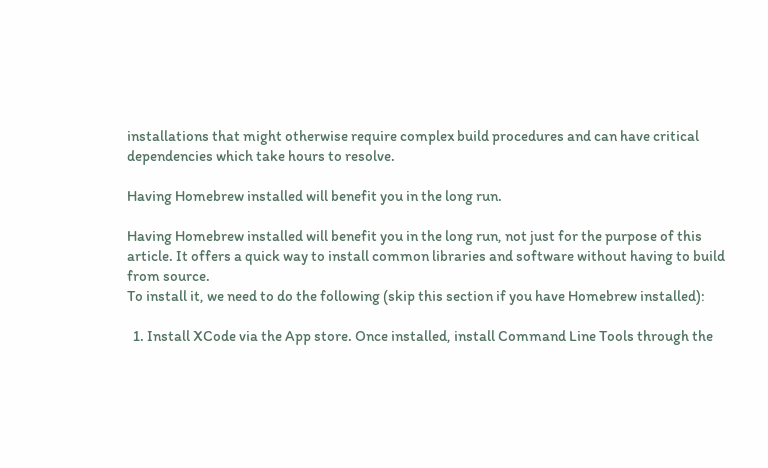installations that might otherwise require complex build procedures and can have critical dependencies which take hours to resolve.

Having Homebrew installed will benefit you in the long run.

Having Homebrew installed will benefit you in the long run, not just for the purpose of this article. It offers a quick way to install common libraries and software without having to build from source.
To install it, we need to do the following (skip this section if you have Homebrew installed):

  1. Install XCode via the App store. Once installed, install Command Line Tools through the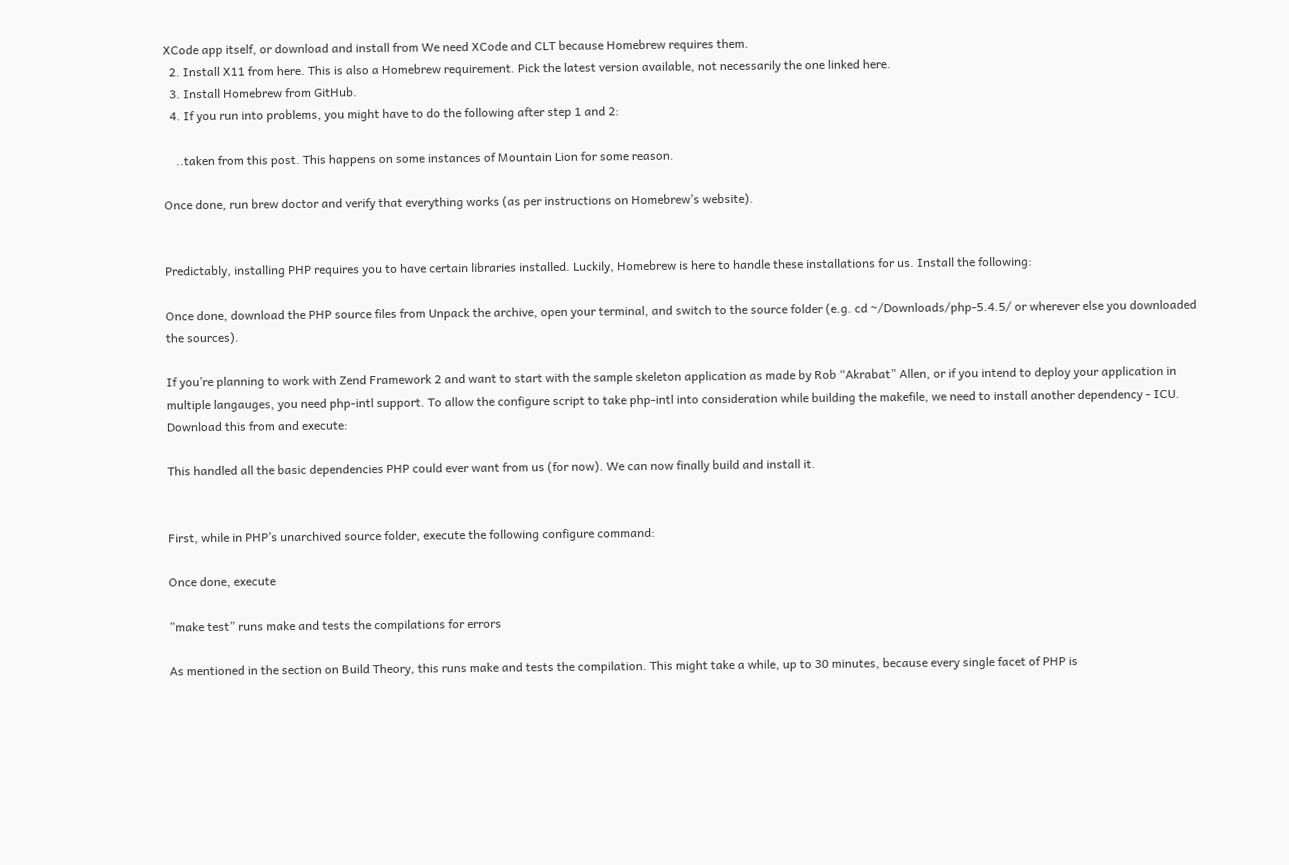XCode app itself, or download and install from We need XCode and CLT because Homebrew requires them.
  2. Install X11 from here. This is also a Homebrew requirement. Pick the latest version available, not necessarily the one linked here.
  3. Install Homebrew from GitHub.
  4. If you run into problems, you might have to do the following after step 1 and 2:

    ..taken from this post. This happens on some instances of Mountain Lion for some reason.

Once done, run brew doctor and verify that everything works (as per instructions on Homebrew’s website).


Predictably, installing PHP requires you to have certain libraries installed. Luckily, Homebrew is here to handle these installations for us. Install the following:

Once done, download the PHP source files from Unpack the archive, open your terminal, and switch to the source folder (e.g. cd ~/Downloads/php-5.4.5/ or wherever else you downloaded the sources).

If you’re planning to work with Zend Framework 2 and want to start with the sample skeleton application as made by Rob “Akrabat” Allen, or if you intend to deploy your application in multiple langauges, you need php-intl support. To allow the configure script to take php-intl into consideration while building the makefile, we need to install another dependency - ICU. Download this from and execute:

This handled all the basic dependencies PHP could ever want from us (for now). We can now finally build and install it.


First, while in PHP’s unarchived source folder, execute the following configure command:

Once done, execute

”make test” runs make and tests the compilations for errors

As mentioned in the section on Build Theory, this runs make and tests the compilation. This might take a while, up to 30 minutes, because every single facet of PHP is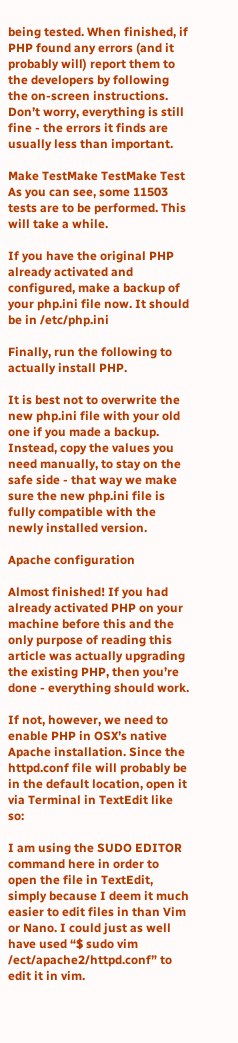being tested. When finished, if PHP found any errors (and it probably will) report them to the developers by following the on-screen instructions. Don’t worry, everything is still fine - the errors it finds are usually less than important.

Make TestMake TestMake Test
As you can see, some 11503 tests are to be performed. This will take a while.

If you have the original PHP already activated and configured, make a backup of your php.ini file now. It should be in /etc/php.ini

Finally, run the following to actually install PHP.

It is best not to overwrite the new php.ini file with your old one if you made a backup. Instead, copy the values you need manually, to stay on the safe side - that way we make sure the new php.ini file is fully compatible with the newly installed version.

Apache configuration

Almost finished! If you had already activated PHP on your machine before this and the only purpose of reading this article was actually upgrading the existing PHP, then you’re done - everything should work.

If not, however, we need to enable PHP in OSX’s native Apache installation. Since the httpd.conf file will probably be in the default location, open it via Terminal in TextEdit like so:

I am using the SUDO EDITOR command here in order to open the file in TextEdit, simply because I deem it much easier to edit files in than Vim or Nano. I could just as well have used “$ sudo vim /ect/apache2/httpd.conf” to edit it in vim.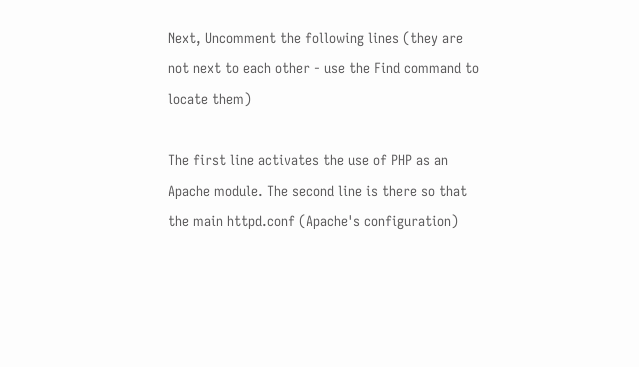Next, Uncomment the following lines (they are not next to each other - use the Find command to locate them)

The first line activates the use of PHP as an Apache module. The second line is there so that the main httpd.conf (Apache's configuration)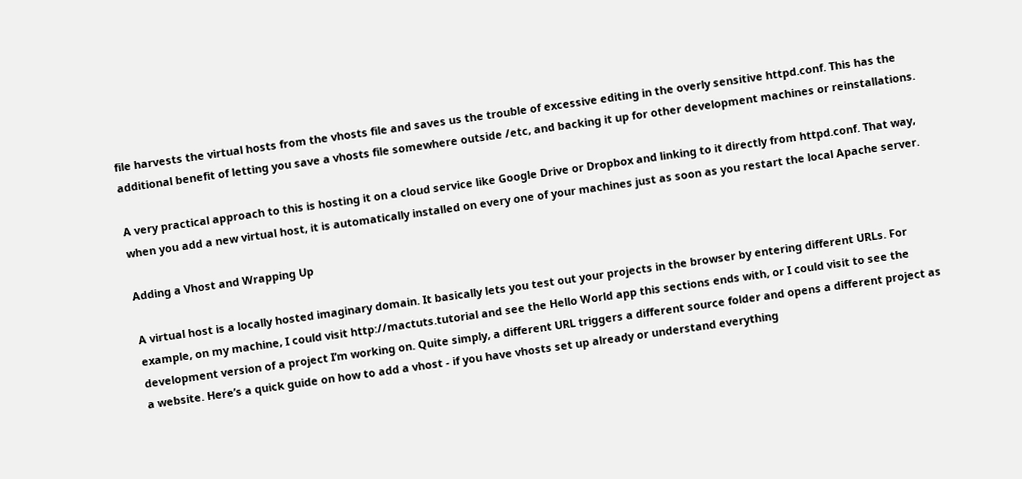file harvests the virtual hosts from the vhosts file and saves us the trouble of excessive editing in the overly sensitive httpd.conf. This has the additional benefit of letting you save a vhosts file somewhere outside /etc, and backing it up for other development machines or reinstallations.

A very practical approach to this is hosting it on a cloud service like Google Drive or Dropbox and linking to it directly from httpd.conf. That way, when you add a new virtual host, it is automatically installed on every one of your machines just as soon as you restart the local Apache server.

Adding a Vhost and Wrapping Up

A virtual host is a locally hosted imaginary domain. It basically lets you test out your projects in the browser by entering different URLs. For example, on my machine, I could visit http://mactuts.tutorial and see the Hello World app this sections ends with, or I could visit to see the development version of a project I’m working on. Quite simply, a different URL triggers a different source folder and opens a different project as a website. Here’s a quick guide on how to add a vhost - if you have vhosts set up already or understand everything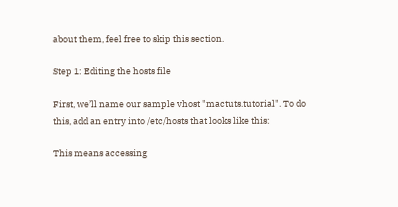about them, feel free to skip this section.

Step 1: Editing the hosts file

First, we’ll name our sample vhost "mactuts.tutorial". To do this, add an entry into /etc/hosts that looks like this:

This means accessing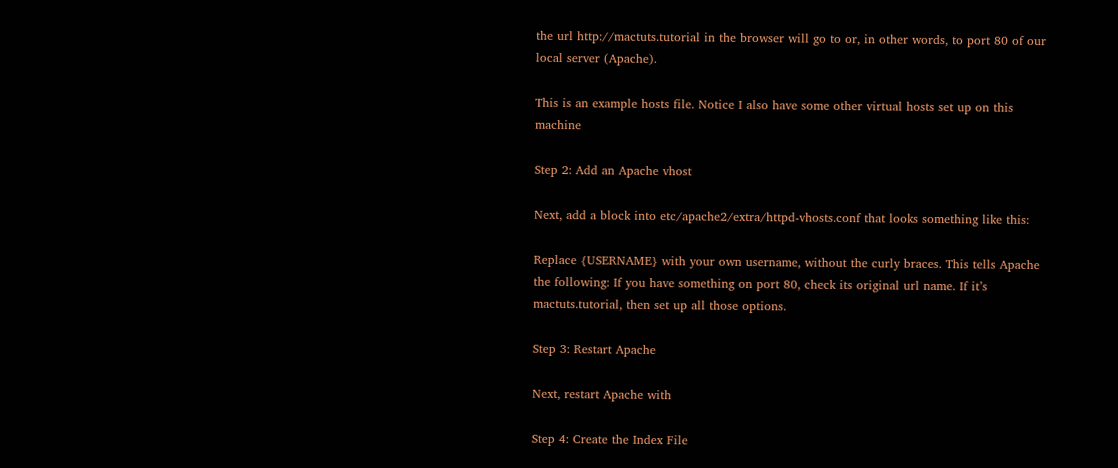the url http://mactuts.tutorial in the browser will go to or, in other words, to port 80 of our local server (Apache).

This is an example hosts file. Notice I also have some other virtual hosts set up on this machine

Step 2: Add an Apache vhost

Next, add a block into etc/apache2/extra/httpd-vhosts.conf that looks something like this:

Replace {USERNAME} with your own username, without the curly braces. This tells Apache the following: If you have something on port 80, check its original url name. If it’s mactuts.tutorial, then set up all those options.

Step 3: Restart Apache

Next, restart Apache with

Step 4: Create the Index File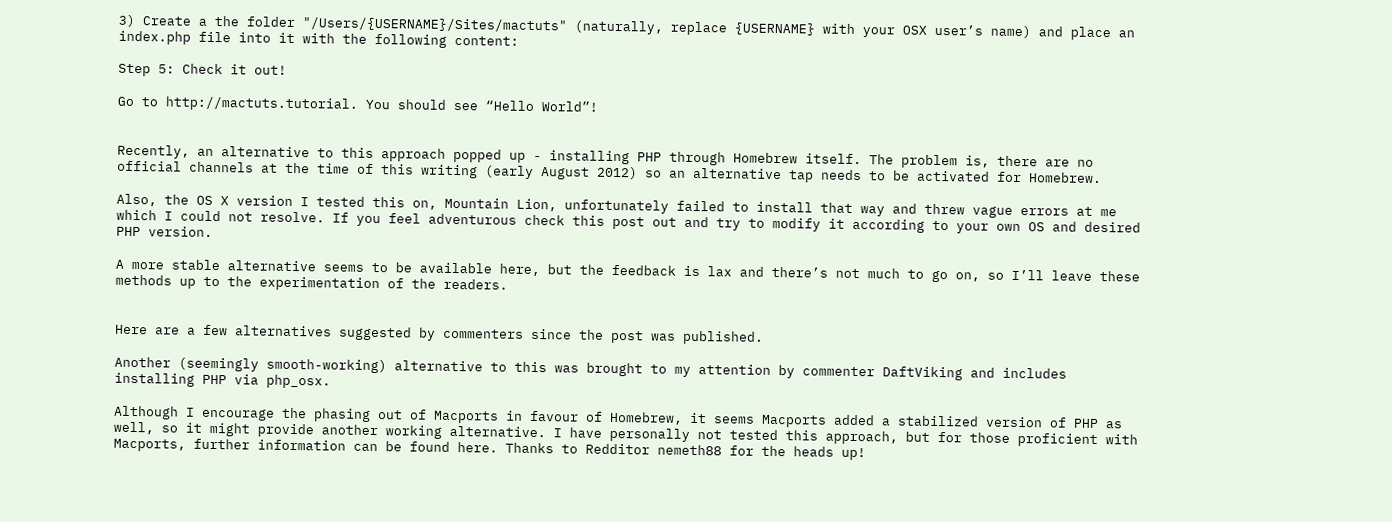3) Create a the folder "/Users/{USERNAME}/Sites/mactuts" (naturally, replace {USERNAME} with your OSX user’s name) and place an index.php file into it with the following content:

Step 5: Check it out!

Go to http://mactuts.tutorial. You should see “Hello World”!


Recently, an alternative to this approach popped up - installing PHP through Homebrew itself. The problem is, there are no official channels at the time of this writing (early August 2012) so an alternative tap needs to be activated for Homebrew.

Also, the OS X version I tested this on, Mountain Lion, unfortunately failed to install that way and threw vague errors at me which I could not resolve. If you feel adventurous check this post out and try to modify it according to your own OS and desired PHP version.

A more stable alternative seems to be available here, but the feedback is lax and there’s not much to go on, so I’ll leave these methods up to the experimentation of the readers.


Here are a few alternatives suggested by commenters since the post was published.

Another (seemingly smooth-working) alternative to this was brought to my attention by commenter DaftViking and includes installing PHP via php_osx.

Although I encourage the phasing out of Macports in favour of Homebrew, it seems Macports added a stabilized version of PHP as well, so it might provide another working alternative. I have personally not tested this approach, but for those proficient with Macports, further information can be found here. Thanks to Redditor nemeth88 for the heads up!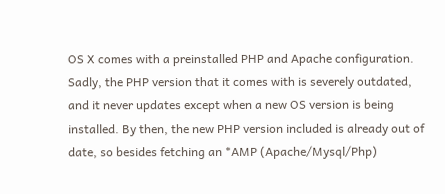OS X comes with a preinstalled PHP and Apache configuration. Sadly, the PHP version that it comes with is severely outdated, and it never updates except when a new OS version is being installed. By then, the new PHP version included is already out of date, so besides fetching an *AMP (Apache/Mysql/Php)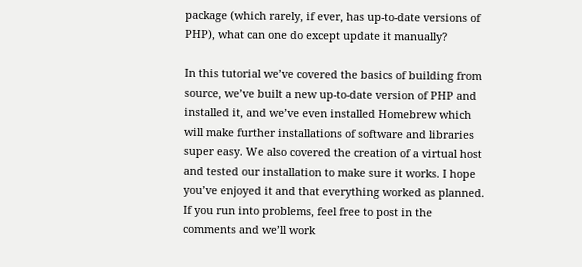package (which rarely, if ever, has up-to-date versions of PHP), what can one do except update it manually?

In this tutorial we’ve covered the basics of building from source, we’ve built a new up-to-date version of PHP and installed it, and we’ve even installed Homebrew which will make further installations of software and libraries super easy. We also covered the creation of a virtual host and tested our installation to make sure it works. I hope you’ve enjoyed it and that everything worked as planned. If you run into problems, feel free to post in the comments and we’ll work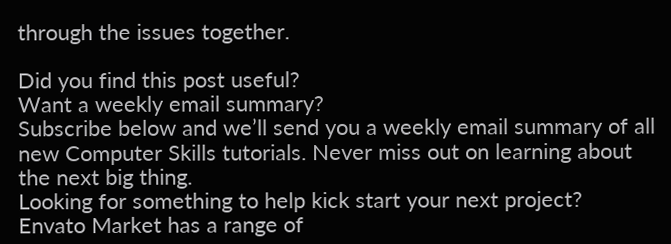through the issues together.

Did you find this post useful?
Want a weekly email summary?
Subscribe below and we’ll send you a weekly email summary of all new Computer Skills tutorials. Never miss out on learning about the next big thing.
Looking for something to help kick start your next project?
Envato Market has a range of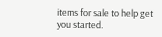items for sale to help get you started.